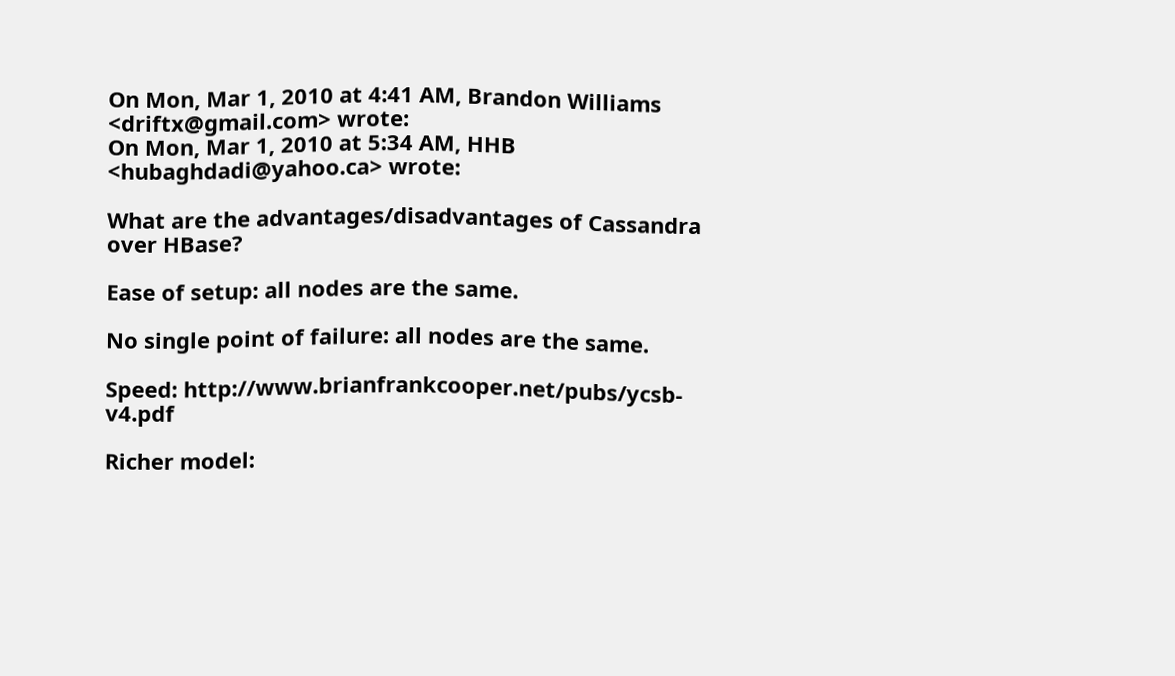On Mon, Mar 1, 2010 at 4:41 AM, Brandon Williams <driftx@gmail.com> wrote:
On Mon, Mar 1, 2010 at 5:34 AM, HHB <hubaghdadi@yahoo.ca> wrote:

What are the advantages/disadvantages of Cassandra over HBase?

Ease of setup: all nodes are the same.

No single point of failure: all nodes are the same.

Speed: http://www.brianfrankcooper.net/pubs/ycsb-v4.pdf

Richer model: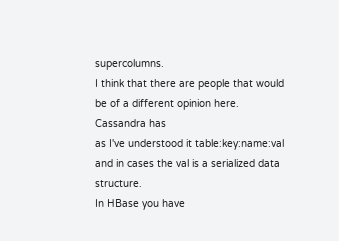supercolumns.
I think that there are people that would be of a different opinion here.  Cassandra has
as I've understood it table:key:name:val and in cases the val is a serialized data structure.
In HBase you have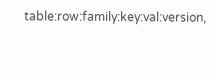table:row:family:key:val:version,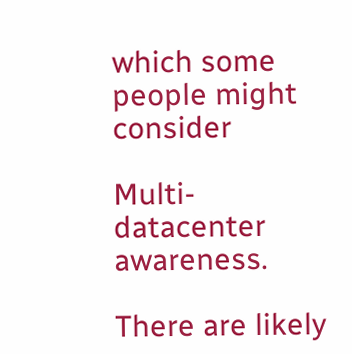which some people might consider

Multi-datacenter awareness.

There are likely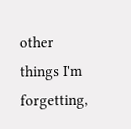other things I'm forgetting,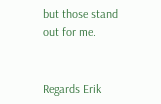but those stand out for me.


Regards Erik